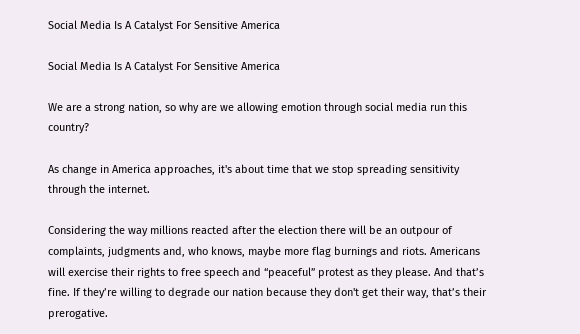Social Media Is A Catalyst For Sensitive America

Social Media Is A Catalyst For Sensitive America

We are a strong nation, so why are we allowing emotion through social media run this country?

As change in America approaches, it's about time that we stop spreading sensitivity through the internet.

Considering the way millions reacted after the election there will be an outpour of complaints, judgments and, who knows, maybe more flag burnings and riots. Americans will exercise their rights to free speech and “peaceful” protest as they please. And that’s fine. If they’re willing to degrade our nation because they don't get their way, that’s their prerogative.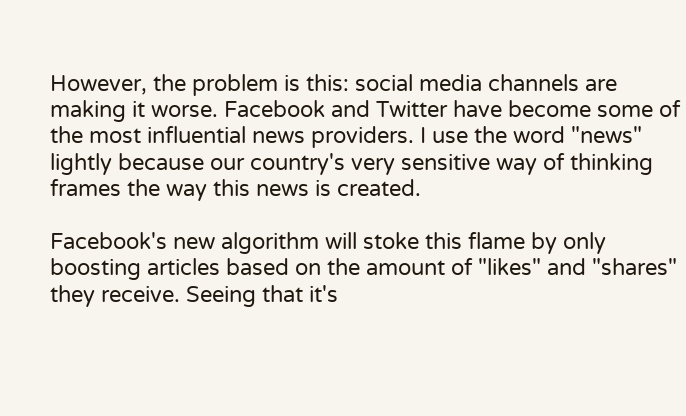However, the problem is this: social media channels are making it worse. Facebook and Twitter have become some of the most influential news providers. I use the word "news" lightly because our country's very sensitive way of thinking frames the way this news is created.

Facebook's new algorithm will stoke this flame by only boosting articles based on the amount of "likes" and "shares" they receive. Seeing that it's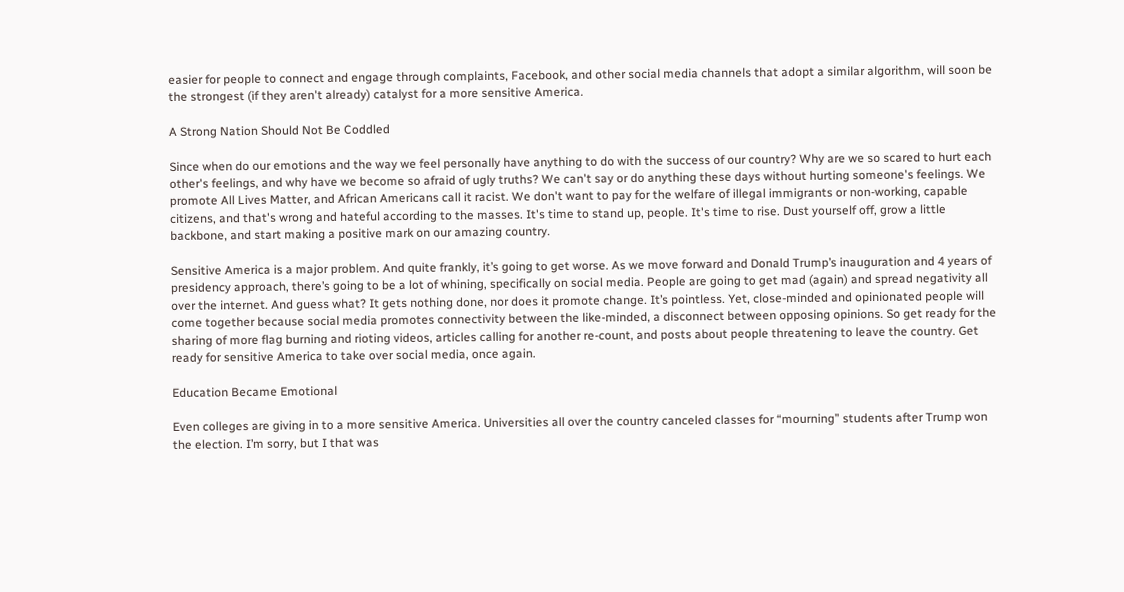easier for people to connect and engage through complaints, Facebook, and other social media channels that adopt a similar algorithm, will soon be the strongest (if they aren't already) catalyst for a more sensitive America.

A Strong Nation Should Not Be Coddled

Since when do our emotions and the way we feel personally have anything to do with the success of our country? Why are we so scared to hurt each other's feelings, and why have we become so afraid of ugly truths? We can't say or do anything these days without hurting someone's feelings. We promote All Lives Matter, and African Americans call it racist. We don't want to pay for the welfare of illegal immigrants or non-working, capable citizens, and that's wrong and hateful according to the masses. It's time to stand up, people. It's time to rise. Dust yourself off, grow a little backbone, and start making a positive mark on our amazing country.

Sensitive America is a major problem. And quite frankly, it’s going to get worse. As we move forward and Donald Trump’s inauguration and 4 years of presidency approach, there’s going to be a lot of whining, specifically on social media. People are going to get mad (again) and spread negativity all over the internet. And guess what? It gets nothing done, nor does it promote change. It’s pointless. Yet, close-minded and opinionated people will come together because social media promotes connectivity between the like-minded, a disconnect between opposing opinions. So get ready for the sharing of more flag burning and rioting videos, articles calling for another re-count, and posts about people threatening to leave the country. Get ready for sensitive America to take over social media, once again.

Education Became Emotional

Even colleges are giving in to a more sensitive America. Universities all over the country canceled classes for “mourning” students after Trump won the election. I’m sorry, but I that was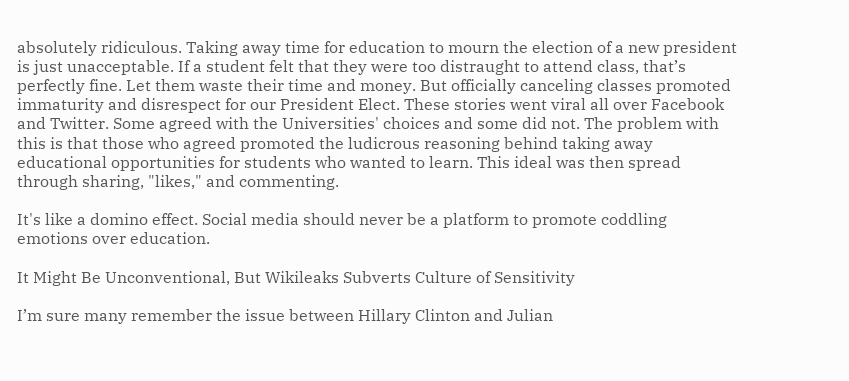absolutely ridiculous. Taking away time for education to mourn the election of a new president is just unacceptable. If a student felt that they were too distraught to attend class, that’s perfectly fine. Let them waste their time and money. But officially canceling classes promoted immaturity and disrespect for our President Elect. These stories went viral all over Facebook and Twitter. Some agreed with the Universities' choices and some did not. The problem with this is that those who agreed promoted the ludicrous reasoning behind taking away educational opportunities for students who wanted to learn. This ideal was then spread through sharing, "likes," and commenting.

It's like a domino effect. Social media should never be a platform to promote coddling emotions over education.

It Might Be Unconventional, But Wikileaks Subverts Culture of Sensitivity

I’m sure many remember the issue between Hillary Clinton and Julian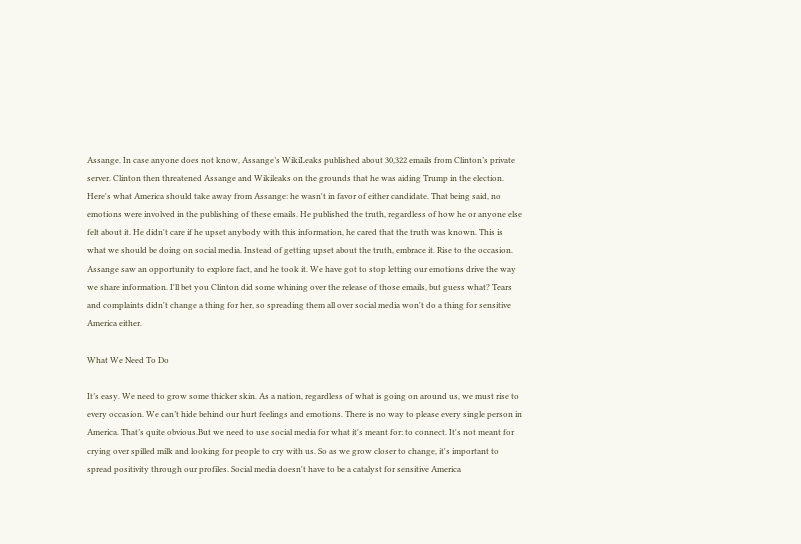Assange. In case anyone does not know, Assange’s WikiLeaks published about 30,322 emails from Clinton’s private server. Clinton then threatened Assange and Wikileaks on the grounds that he was aiding Trump in the election. Here's what America should take away from Assange: he wasn't in favor of either candidate. That being said, no emotions were involved in the publishing of these emails. He published the truth, regardless of how he or anyone else felt about it. He didn't care if he upset anybody with this information, he cared that the truth was known. This is what we should be doing on social media. Instead of getting upset about the truth, embrace it. Rise to the occasion. Assange saw an opportunity to explore fact, and he took it. We have got to stop letting our emotions drive the way we share information. I'll bet you Clinton did some whining over the release of those emails, but guess what? Tears and complaints didn't change a thing for her, so spreading them all over social media won't do a thing for sensitive America either.

What We Need To Do

It’s easy. We need to grow some thicker skin. As a nation, regardless of what is going on around us, we must rise to every occasion. We can’t hide behind our hurt feelings and emotions. There is no way to please every single person in America. That’s quite obvious.But we need to use social media for what it's meant for: to connect. It's not meant for crying over spilled milk and looking for people to cry with us. So as we grow closer to change, it's important to spread positivity through our profiles. Social media doesn't have to be a catalyst for sensitive America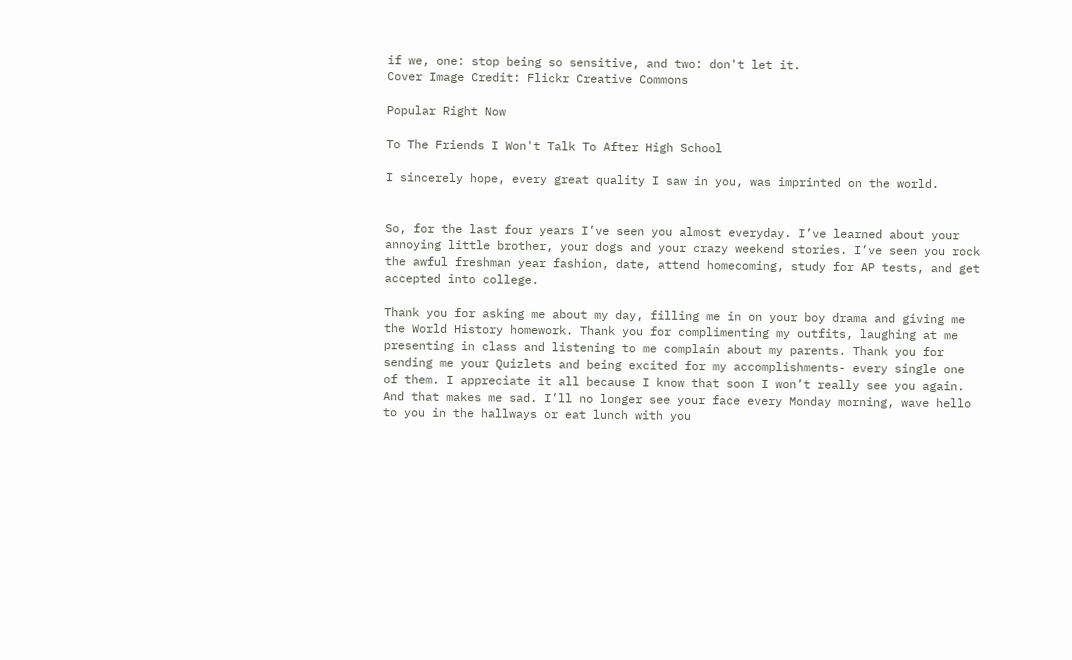if we, one: stop being so sensitive, and two: don't let it.
Cover Image Credit: Flickr Creative Commons

Popular Right Now

To The Friends I Won't Talk To After High School

I sincerely hope, every great quality I saw in you, was imprinted on the world.


So, for the last four years I’ve seen you almost everyday. I’ve learned about your annoying little brother, your dogs and your crazy weekend stories. I’ve seen you rock the awful freshman year fashion, date, attend homecoming, study for AP tests, and get accepted into college.

Thank you for asking me about my day, filling me in on your boy drama and giving me the World History homework. Thank you for complimenting my outfits, laughing at me presenting in class and listening to me complain about my parents. Thank you for sending me your Quizlets and being excited for my accomplishments- every single one of them. I appreciate it all because I know that soon I won’t really see you again. And that makes me sad. I’ll no longer see your face every Monday morning, wave hello to you in the hallways or eat lunch with you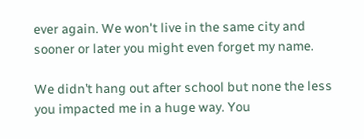ever again. We won't live in the same city and sooner or later you might even forget my name.

We didn’t hang out after school but none the less you impacted me in a huge way. You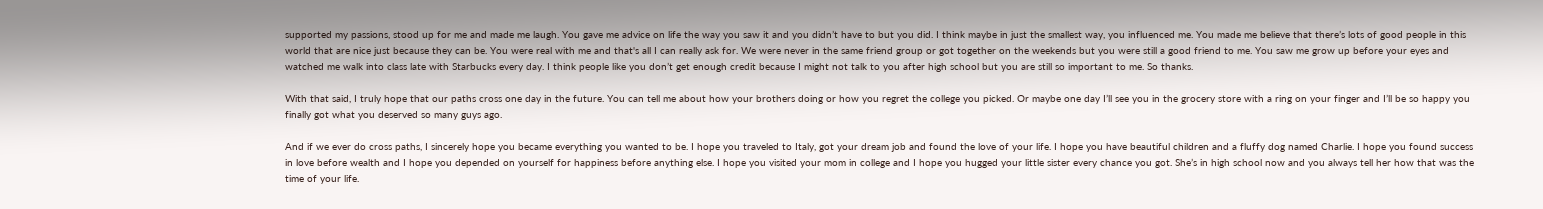supported my passions, stood up for me and made me laugh. You gave me advice on life the way you saw it and you didn’t have to but you did. I think maybe in just the smallest way, you influenced me. You made me believe that there’s lots of good people in this world that are nice just because they can be. You were real with me and that's all I can really ask for. We were never in the same friend group or got together on the weekends but you were still a good friend to me. You saw me grow up before your eyes and watched me walk into class late with Starbucks every day. I think people like you don’t get enough credit because I might not talk to you after high school but you are still so important to me. So thanks.

With that said, I truly hope that our paths cross one day in the future. You can tell me about how your brothers doing or how you regret the college you picked. Or maybe one day I’ll see you in the grocery store with a ring on your finger and I’ll be so happy you finally got what you deserved so many guys ago.

And if we ever do cross paths, I sincerely hope you became everything you wanted to be. I hope you traveled to Italy, got your dream job and found the love of your life. I hope you have beautiful children and a fluffy dog named Charlie. I hope you found success in love before wealth and I hope you depended on yourself for happiness before anything else. I hope you visited your mom in college and I hope you hugged your little sister every chance you got. She’s in high school now and you always tell her how that was the time of your life.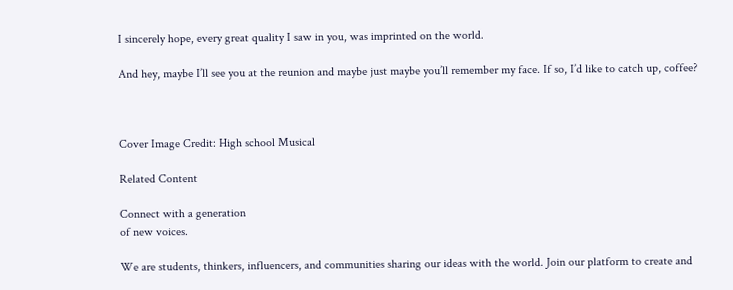I sincerely hope, every great quality I saw in you, was imprinted on the world.

And hey, maybe I’ll see you at the reunion and maybe just maybe you’ll remember my face. If so, I’d like to catch up, coffee?



Cover Image Credit: High school Musical

Related Content

Connect with a generation
of new voices.

We are students, thinkers, influencers, and communities sharing our ideas with the world. Join our platform to create and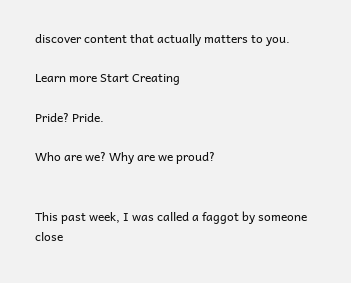discover content that actually matters to you.

Learn more Start Creating

Pride? Pride.

Who are we? Why are we proud?


This past week, I was called a faggot by someone close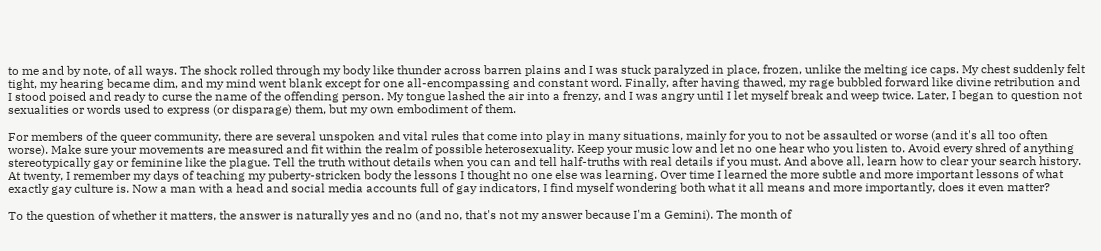to me and by note, of all ways. The shock rolled through my body like thunder across barren plains and I was stuck paralyzed in place, frozen, unlike the melting ice caps. My chest suddenly felt tight, my hearing became dim, and my mind went blank except for one all-encompassing and constant word. Finally, after having thawed, my rage bubbled forward like divine retribution and I stood poised and ready to curse the name of the offending person. My tongue lashed the air into a frenzy, and I was angry until I let myself break and weep twice. Later, I began to question not sexualities or words used to express (or disparage) them, but my own embodiment of them.

For members of the queer community, there are several unspoken and vital rules that come into play in many situations, mainly for you to not be assaulted or worse (and it's all too often worse). Make sure your movements are measured and fit within the realm of possible heterosexuality. Keep your music low and let no one hear who you listen to. Avoid every shred of anything stereotypically gay or feminine like the plague. Tell the truth without details when you can and tell half-truths with real details if you must. And above all, learn how to clear your search history. At twenty, I remember my days of teaching my puberty-stricken body the lessons I thought no one else was learning. Over time I learned the more subtle and more important lessons of what exactly gay culture is. Now a man with a head and social media accounts full of gay indicators, I find myself wondering both what it all means and more importantly, does it even matter?

To the question of whether it matters, the answer is naturally yes and no (and no, that's not my answer because I'm a Gemini). The month of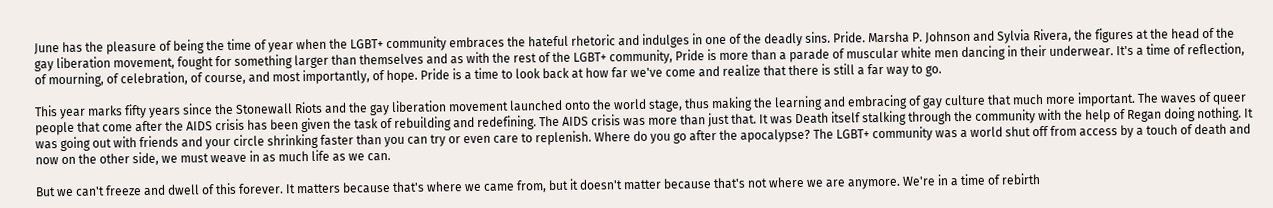June has the pleasure of being the time of year when the LGBT+ community embraces the hateful rhetoric and indulges in one of the deadly sins. Pride. Marsha P. Johnson and Sylvia Rivera, the figures at the head of the gay liberation movement, fought for something larger than themselves and as with the rest of the LGBT+ community, Pride is more than a parade of muscular white men dancing in their underwear. It's a time of reflection, of mourning, of celebration, of course, and most importantly, of hope. Pride is a time to look back at how far we've come and realize that there is still a far way to go.

This year marks fifty years since the Stonewall Riots and the gay liberation movement launched onto the world stage, thus making the learning and embracing of gay culture that much more important. The waves of queer people that come after the AIDS crisis has been given the task of rebuilding and redefining. The AIDS crisis was more than just that. It was Death itself stalking through the community with the help of Regan doing nothing. It was going out with friends and your circle shrinking faster than you can try or even care to replenish. Where do you go after the apocalypse? The LGBT+ community was a world shut off from access by a touch of death and now on the other side, we must weave in as much life as we can.

But we can't freeze and dwell of this forever. It matters because that's where we came from, but it doesn't matter because that's not where we are anymore. We're in a time of rebirth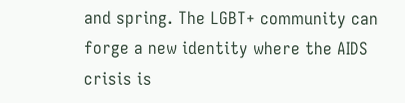and spring. The LGBT+ community can forge a new identity where the AIDS crisis is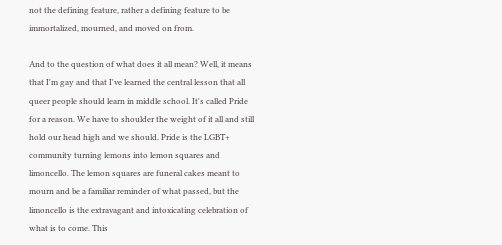not the defining feature, rather a defining feature to be immortalized, mourned, and moved on from.

And to the question of what does it all mean? Well, it means that I'm gay and that I've learned the central lesson that all queer people should learn in middle school. It's called Pride for a reason. We have to shoulder the weight of it all and still hold our head high and we should. Pride is the LGBT+ community turning lemons into lemon squares and limoncello. The lemon squares are funeral cakes meant to mourn and be a familiar reminder of what passed, but the limoncello is the extravagant and intoxicating celebration of what is to come. This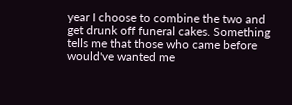year I choose to combine the two and get drunk off funeral cakes. Something tells me that those who came before would've wanted me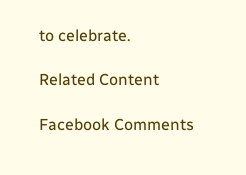to celebrate.

Related Content

Facebook Comments